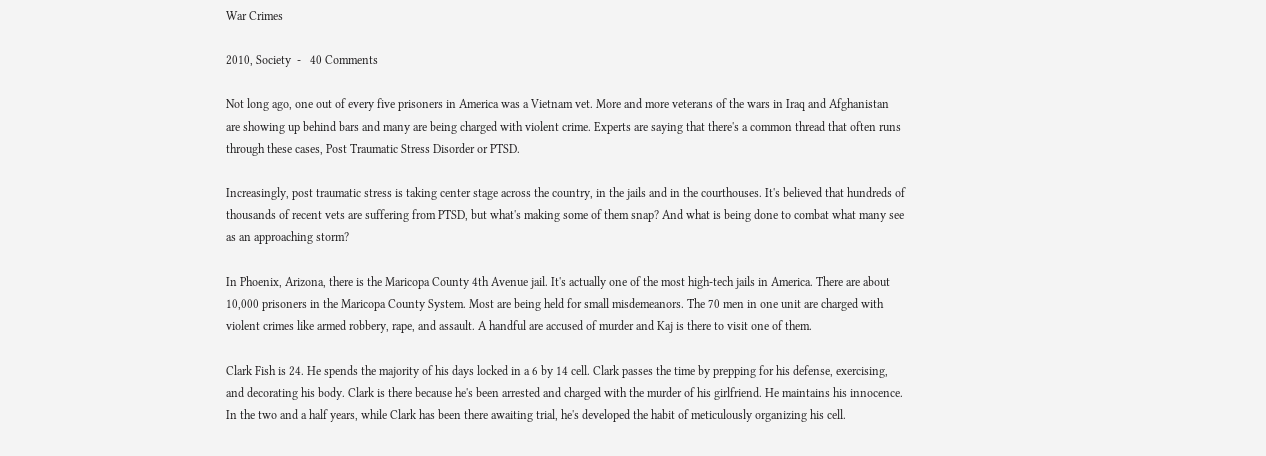War Crimes

2010, Society  -   40 Comments

Not long ago, one out of every five prisoners in America was a Vietnam vet. More and more veterans of the wars in Iraq and Afghanistan are showing up behind bars and many are being charged with violent crime. Experts are saying that there's a common thread that often runs through these cases, Post Traumatic Stress Disorder or PTSD.

Increasingly, post traumatic stress is taking center stage across the country, in the jails and in the courthouses. It's believed that hundreds of thousands of recent vets are suffering from PTSD, but what's making some of them snap? And what is being done to combat what many see as an approaching storm?

In Phoenix, Arizona, there is the Maricopa County 4th Avenue jail. It's actually one of the most high-tech jails in America. There are about 10,000 prisoners in the Maricopa County System. Most are being held for small misdemeanors. The 70 men in one unit are charged with violent crimes like armed robbery, rape, and assault. A handful are accused of murder and Kaj is there to visit one of them.

Clark Fish is 24. He spends the majority of his days locked in a 6 by 14 cell. Clark passes the time by prepping for his defense, exercising, and decorating his body. Clark is there because he's been arrested and charged with the murder of his girlfriend. He maintains his innocence. In the two and a half years, while Clark has been there awaiting trial, he's developed the habit of meticulously organizing his cell.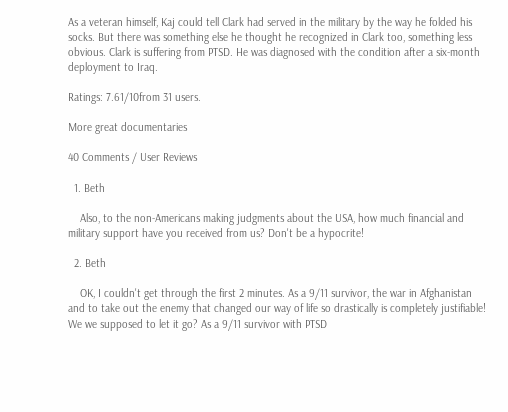As a veteran himself, Kaj could tell Clark had served in the military by the way he folded his socks. But there was something else he thought he recognized in Clark too, something less obvious. Clark is suffering from PTSD. He was diagnosed with the condition after a six-month deployment to Iraq.

Ratings: 7.61/10from 31 users.

More great documentaries

40 Comments / User Reviews

  1. Beth

    Also, to the non-Americans making judgments about the USA, how much financial and military support have you received from us? Don't be a hypocrite!

  2. Beth

    OK, I couldn't get through the first 2 minutes. As a 9/11 survivor, the war in Afghanistan and to take out the enemy that changed our way of life so drastically is completely justifiable! We we supposed to let it go? As a 9/11 survivor with PTSD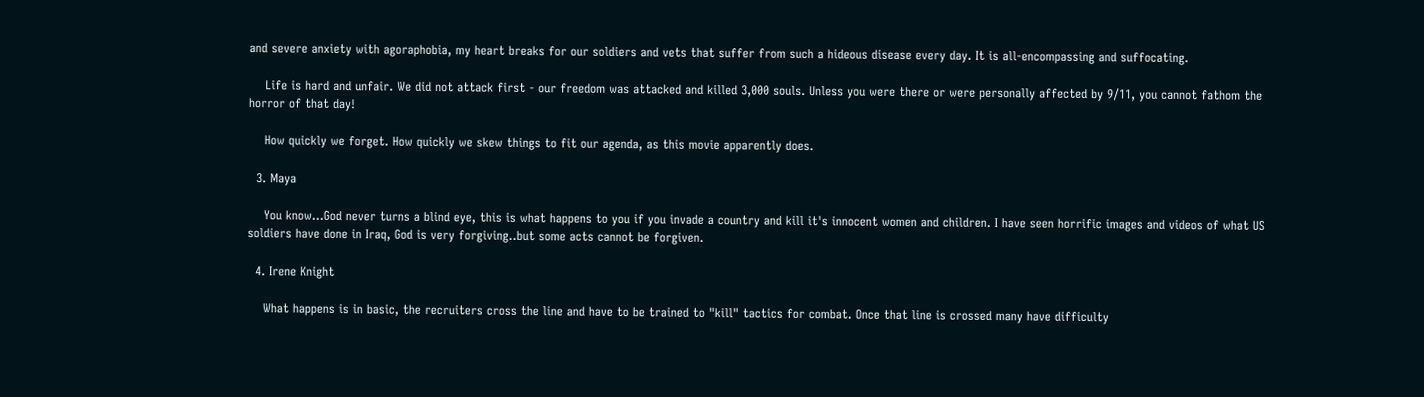and severe anxiety with agoraphobia, my heart breaks for our soldiers and vets that suffer from such a hideous disease every day. It is all-encompassing and suffocating.

    Life is hard and unfair. We did not attack first - our freedom was attacked and killed 3,000 souls. Unless you were there or were personally affected by 9/11, you cannot fathom the horror of that day!

    How quickly we forget. How quickly we skew things to fit our agenda, as this movie apparently does.

  3. Maya

    You know...God never turns a blind eye, this is what happens to you if you invade a country and kill it's innocent women and children. I have seen horrific images and videos of what US soldiers have done in Iraq, God is very forgiving..but some acts cannot be forgiven.

  4. Irene Knight

    What happens is in basic, the recruiters cross the line and have to be trained to "kill" tactics for combat. Once that line is crossed many have difficulty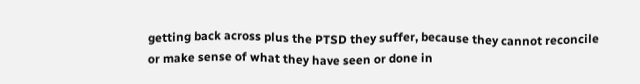getting back across plus the PTSD they suffer, because they cannot reconcile or make sense of what they have seen or done in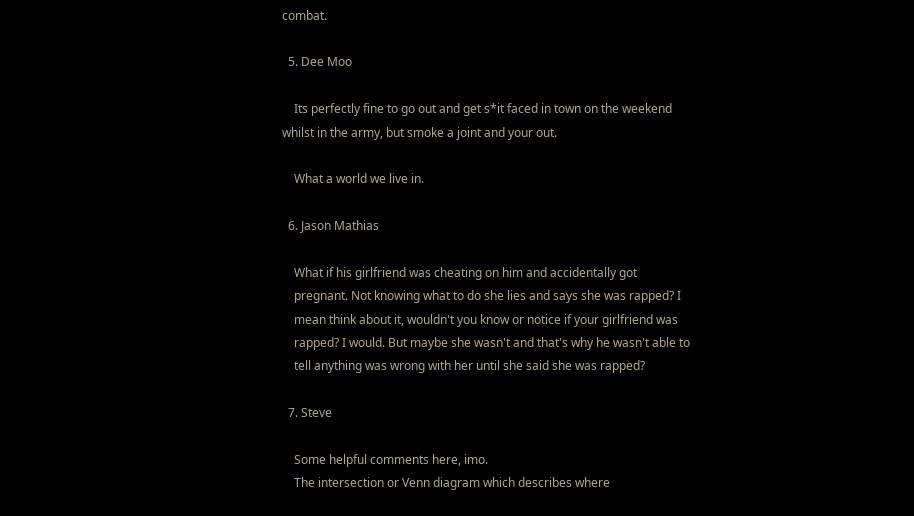combat.

  5. Dee Moo

    Its perfectly fine to go out and get s*it faced in town on the weekend whilst in the army, but smoke a joint and your out.

    What a world we live in.

  6. Jason Mathias

    What if his girlfriend was cheating on him and accidentally got
    pregnant. Not knowing what to do she lies and says she was rapped? I
    mean think about it, wouldn't you know or notice if your girlfriend was
    rapped? I would. But maybe she wasn't and that's why he wasn't able to
    tell anything was wrong with her until she said she was rapped?

  7. Steve

    Some helpful comments here, imo.
    The intersection or Venn diagram which describes where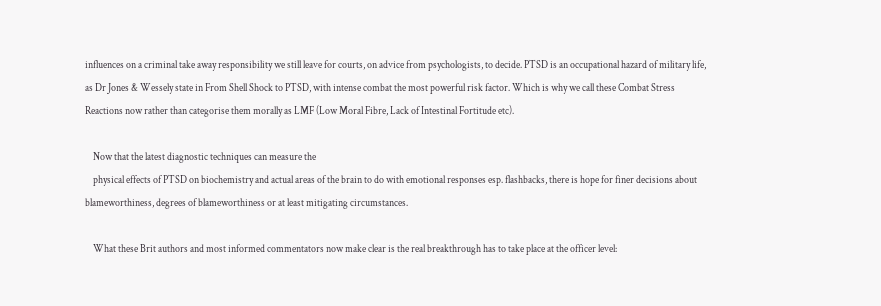influences on a criminal take away responsibility we still leave for courts, on advice from psychologists, to decide. PTSD is an occupational hazard of military life, as Dr Jones & Wessely state in From Shell Shock to PTSD, with intense combat the most powerful risk factor. Which is why we call these Combat Stress Reactions now rather than categorise them morally as LMF (Low Moral Fibre, Lack of Intestinal Fortitude etc).

    Now that the latest diagnostic techniques can measure the
    physical effects of PTSD on biochemistry and actual areas of the brain to do with emotional responses esp. flashbacks, there is hope for finer decisions about blameworthiness, degrees of blameworthiness or at least mitigating circumstances.

    What these Brit authors and most informed commentators now make clear is the real breakthrough has to take place at the officer level: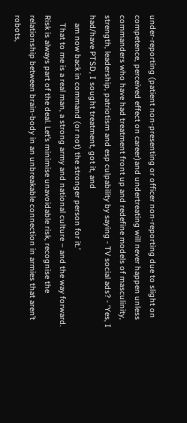under-reporting (patient non-presenting or officer non-reporting due to slight on competence, perceived effect on career)and undertreating will never happen unless commanders who have had treatment front up and redefine models of masculinity, strength, leadership, patriotism and esp culpability by saying - TV social ads? - ‘Yes, I had/have PTSD, I sought treatment, got it, and
    am now back in command (or not) the stronger person for it.'
    That to me is a real man, a strong army and national culture – and the way forward. Risk is always part of the deal. Let’s minimise unavoidable risk, recognise the relationship between brain-body in an unbreakable connection in armies that aren’t robots,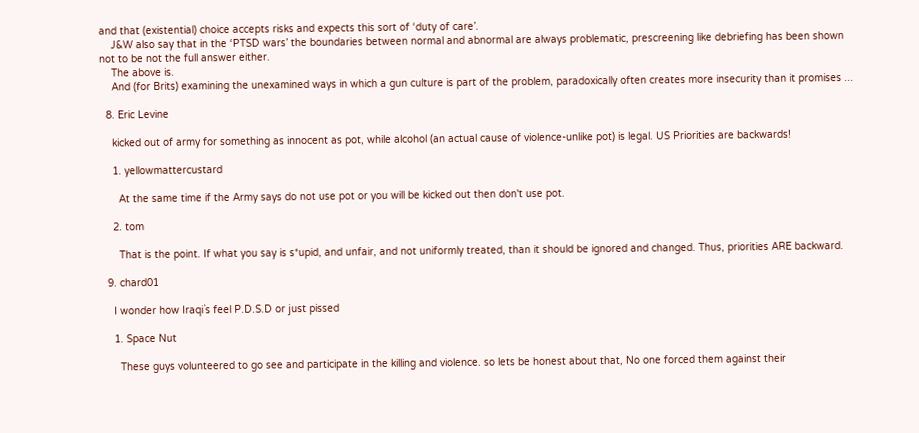and that (existential) choice accepts risks and expects this sort of ‘duty of care’.
    J&W also say that in the ‘PTSD wars’ the boundaries between normal and abnormal are always problematic, prescreening like debriefing has been shown not to be not the full answer either.
    The above is.
    And (for Brits) examining the unexamined ways in which a gun culture is part of the problem, paradoxically often creates more insecurity than it promises ...

  8. Eric Levine

    kicked out of army for something as innocent as pot, while alcohol (an actual cause of violence-unlike pot) is legal. US Priorities are backwards!

    1. yellowmattercustard

      At the same time if the Army says do not use pot or you will be kicked out then don't use pot.

    2. tom

      That is the point. If what you say is s*upid, and unfair, and not uniformly treated, than it should be ignored and changed. Thus, priorities ARE backward.

  9. chard01

    I wonder how Iraqi`s feel P.D.S.D or just pissed

    1. Space Nut

      These guys volunteered to go see and participate in the killing and violence. so lets be honest about that, No one forced them against their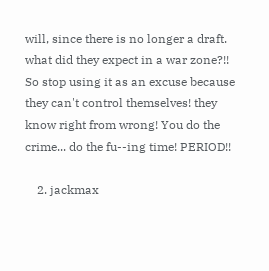will, since there is no longer a draft. what did they expect in a war zone?!! So stop using it as an excuse because they can't control themselves! they know right from wrong! You do the crime... do the fu--ing time! PERIOD!!

    2. jackmax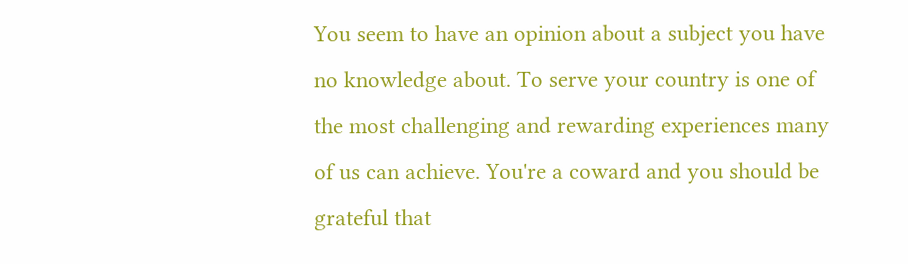You seem to have an opinion about a subject you have no knowledge about. To serve your country is one of the most challenging and rewarding experiences many of us can achieve. You're a coward and you should be grateful that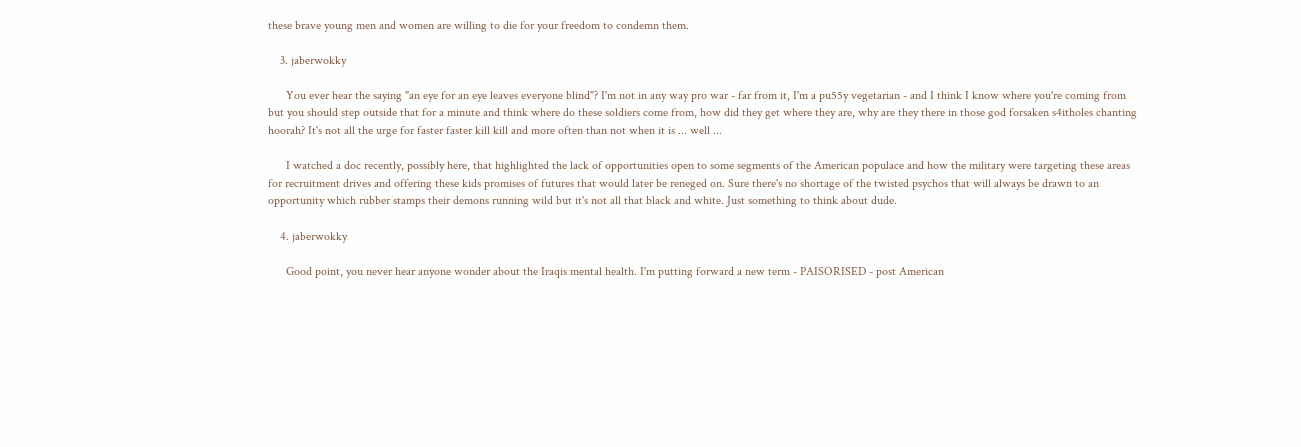these brave young men and women are willing to die for your freedom to condemn them.

    3. jaberwokky

      You ever hear the saying "an eye for an eye leaves everyone blind"? I'm not in any way pro war - far from it, I'm a pu55y vegetarian - and I think I know where you're coming from but you should step outside that for a minute and think where do these soldiers come from, how did they get where they are, why are they there in those god forsaken s4itholes chanting hoorah? It's not all the urge for faster faster kill kill and more often than not when it is ... well ...

      I watched a doc recently, possibly here, that highlighted the lack of opportunities open to some segments of the American populace and how the military were targeting these areas for recruitment drives and offering these kids promises of futures that would later be reneged on. Sure there's no shortage of the twisted psychos that will always be drawn to an opportunity which rubber stamps their demons running wild but it's not all that black and white. Just something to think about dude.

    4. jaberwokky

      Good point, you never hear anyone wonder about the Iraqis mental health. I'm putting forward a new term - PAISORISED - post American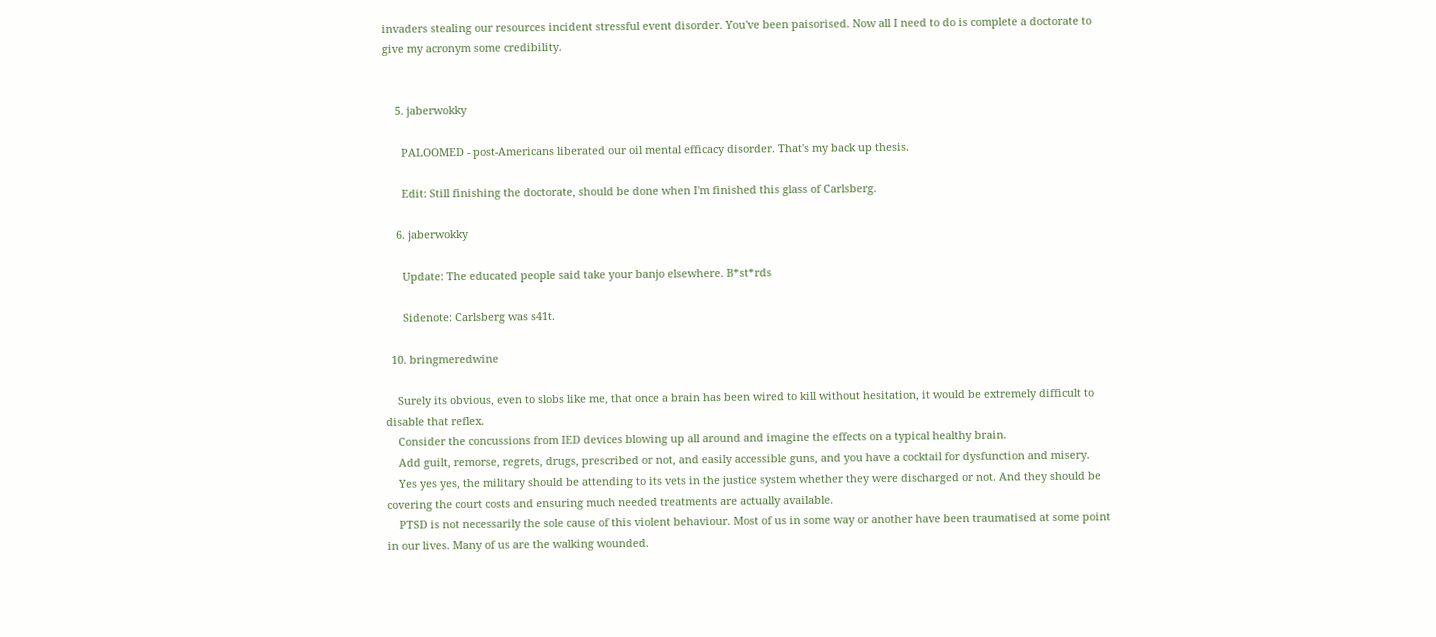invaders stealing our resources incident stressful event disorder. You've been paisorised. Now all I need to do is complete a doctorate to give my acronym some credibility.


    5. jaberwokky

      PALOOMED - post-Americans liberated our oil mental efficacy disorder. That's my back up thesis.

      Edit: Still finishing the doctorate, should be done when I'm finished this glass of Carlsberg.

    6. jaberwokky

      Update: The educated people said take your banjo elsewhere. B*st*rds

      Sidenote: Carlsberg was s41t.

  10. bringmeredwine

    Surely its obvious, even to slobs like me, that once a brain has been wired to kill without hesitation, it would be extremely difficult to disable that reflex.
    Consider the concussions from IED devices blowing up all around and imagine the effects on a typical healthy brain.
    Add guilt, remorse, regrets, drugs, prescribed or not, and easily accessible guns, and you have a cocktail for dysfunction and misery.
    Yes yes yes, the military should be attending to its vets in the justice system whether they were discharged or not. And they should be covering the court costs and ensuring much needed treatments are actually available.
    PTSD is not necessarily the sole cause of this violent behaviour. Most of us in some way or another have been traumatised at some point in our lives. Many of us are the walking wounded.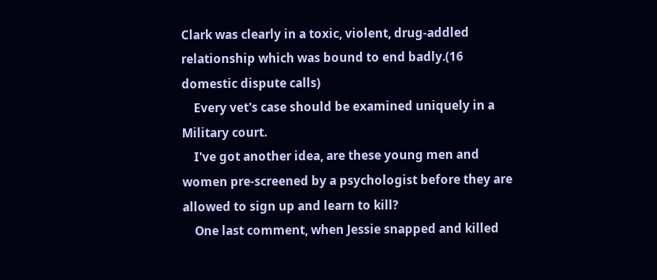Clark was clearly in a toxic, violent, drug-addled relationship which was bound to end badly.(16 domestic dispute calls)
    Every vet's case should be examined uniquely in a Military court.
    I've got another idea, are these young men and women pre-screened by a psychologist before they are allowed to sign up and learn to kill?
    One last comment, when Jessie snapped and killed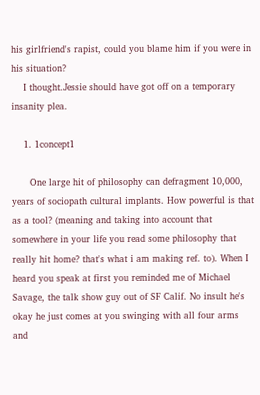his girlfriend's rapist, could you blame him if you were in his situation?
    I thought.Jessie should have got off on a temporary insanity plea.

    1. 1concept1

      One large hit of philosophy can defragment 10,000, years of sociopath cultural implants. How powerful is that as a tool? (meaning and taking into account that somewhere in your life you read some philosophy that really hit home? that's what i am making ref. to). When I heard you speak at first you reminded me of Michael Savage, the talk show guy out of SF Calif. No insult he's okay he just comes at you swinging with all four arms and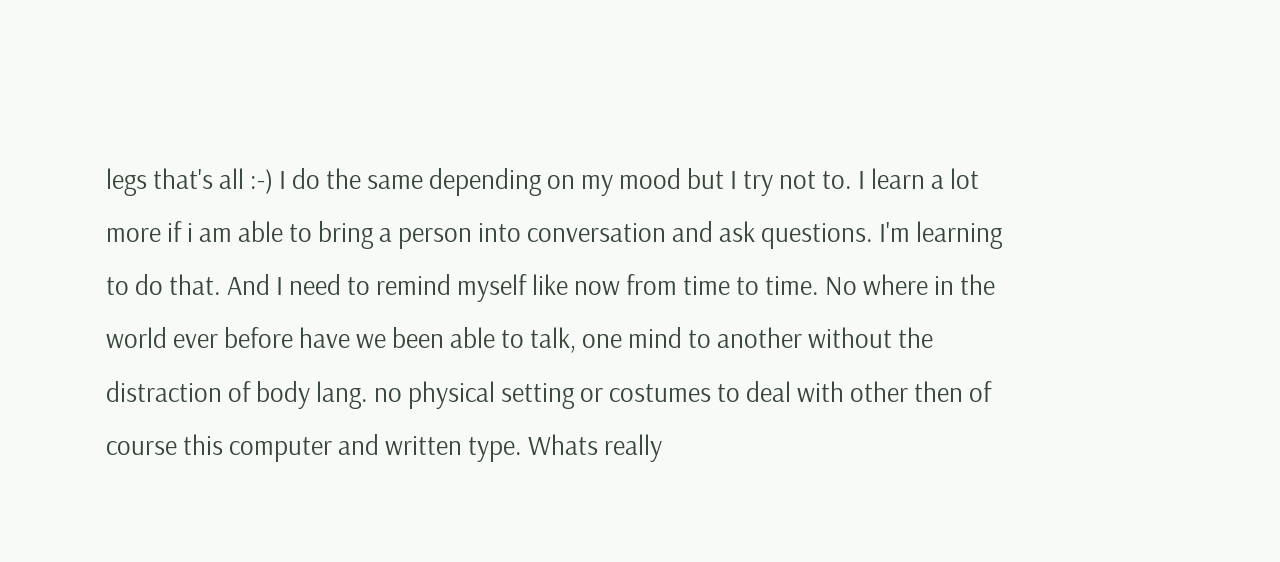legs that's all :-) I do the same depending on my mood but I try not to. I learn a lot more if i am able to bring a person into conversation and ask questions. I'm learning to do that. And I need to remind myself like now from time to time. No where in the world ever before have we been able to talk, one mind to another without the distraction of body lang. no physical setting or costumes to deal with other then of course this computer and written type. Whats really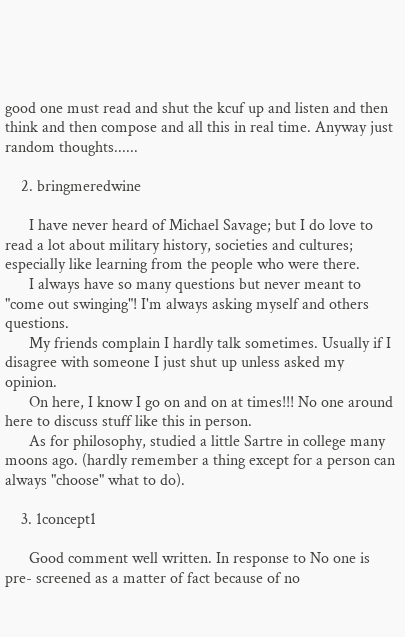good one must read and shut the kcuf up and listen and then think and then compose and all this in real time. Anyway just random thoughts......

    2. bringmeredwine

      I have never heard of Michael Savage; but I do love to read a lot about military history, societies and cultures; especially like learning from the people who were there.
      I always have so many questions but never meant to "come out swinging"! I'm always asking myself and others questions.
      My friends complain I hardly talk sometimes. Usually if I disagree with someone I just shut up unless asked my opinion.
      On here, I know I go on and on at times!!! No one around here to discuss stuff like this in person.
      As for philosophy, studied a little Sartre in college many moons ago. (hardly remember a thing except for a person can always "choose" what to do).

    3. 1concept1

      Good comment well written. In response to No one is pre- screened as a matter of fact because of no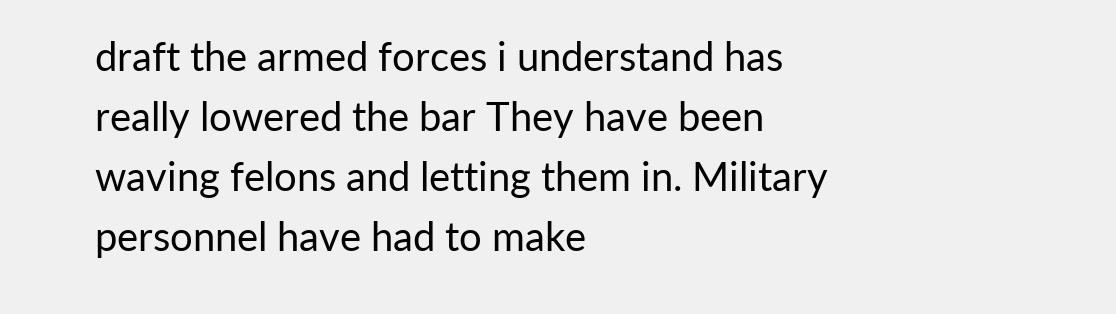draft the armed forces i understand has really lowered the bar They have been waving felons and letting them in. Military personnel have had to make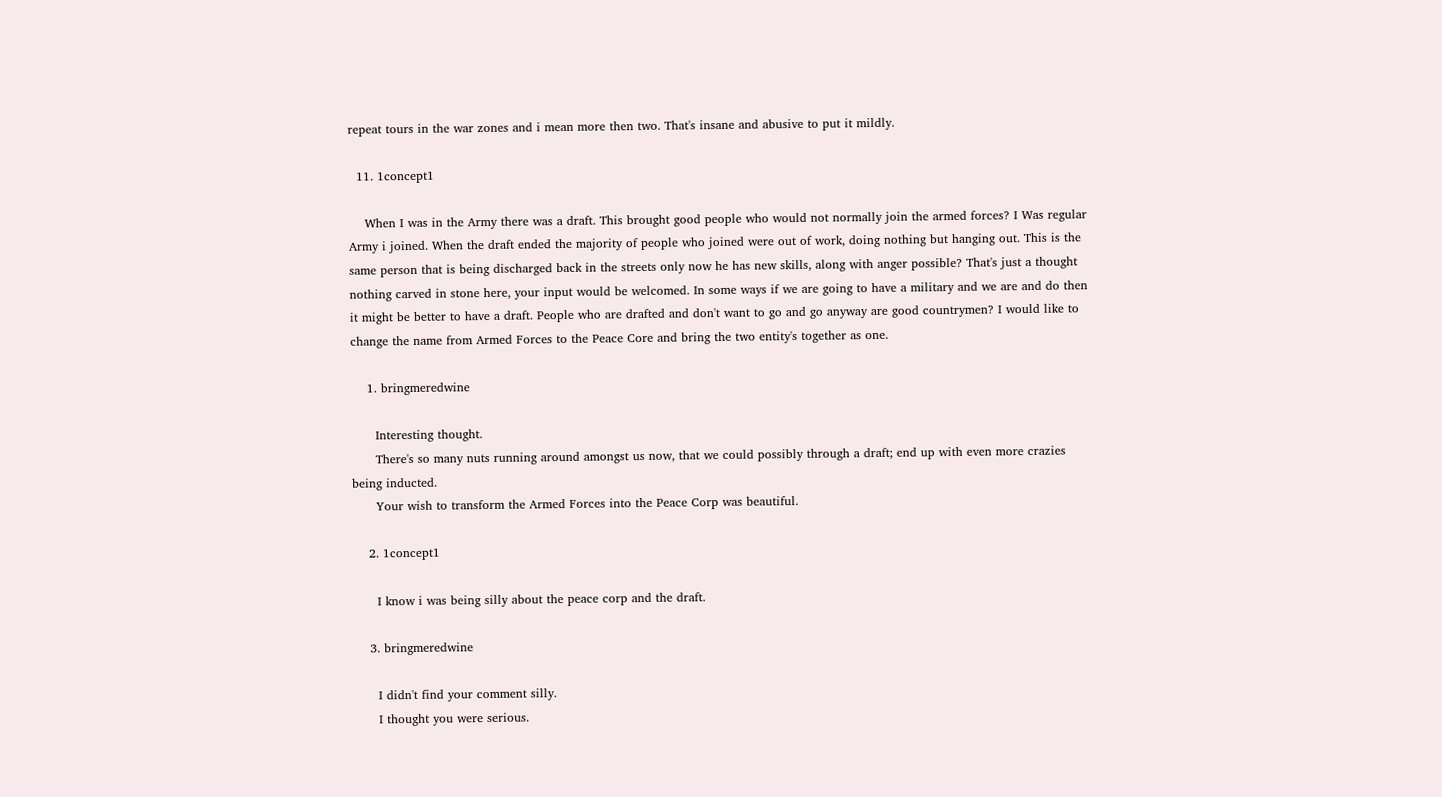repeat tours in the war zones and i mean more then two. That's insane and abusive to put it mildly.

  11. 1concept1

    When I was in the Army there was a draft. This brought good people who would not normally join the armed forces? I Was regular Army i joined. When the draft ended the majority of people who joined were out of work, doing nothing but hanging out. This is the same person that is being discharged back in the streets only now he has new skills, along with anger possible? That's just a thought nothing carved in stone here, your input would be welcomed. In some ways if we are going to have a military and we are and do then it might be better to have a draft. People who are drafted and don't want to go and go anyway are good countrymen? I would like to change the name from Armed Forces to the Peace Core and bring the two entity's together as one.

    1. bringmeredwine

      Interesting thought.
      There's so many nuts running around amongst us now, that we could possibly through a draft; end up with even more crazies being inducted.
      Your wish to transform the Armed Forces into the Peace Corp was beautiful.

    2. 1concept1

      I know i was being silly about the peace corp and the draft.

    3. bringmeredwine

      I didn't find your comment silly.
      I thought you were serious.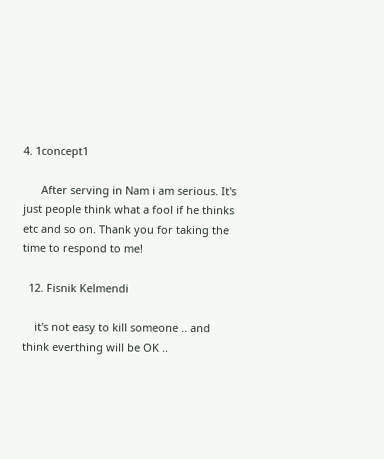4. 1concept1

      After serving in Nam i am serious. It's just people think what a fool if he thinks etc and so on. Thank you for taking the time to respond to me!

  12. Fisnik Kelmendi

    it's not easy to kill someone .. and think everthing will be OK ..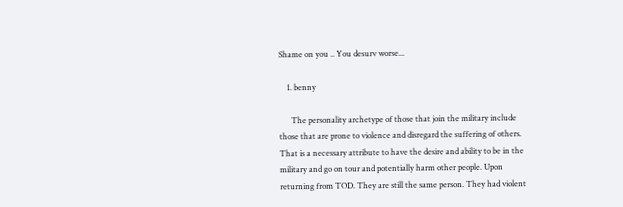Shame on you .. You desurv worse...

    1. benny

      The personality archetype of those that join the military include those that are prone to violence and disregard the suffering of others. That is a necessary attribute to have the desire and ability to be in the military and go on tour and potentially harm other people. Upon returning from TOD. They are still the same person. They had violent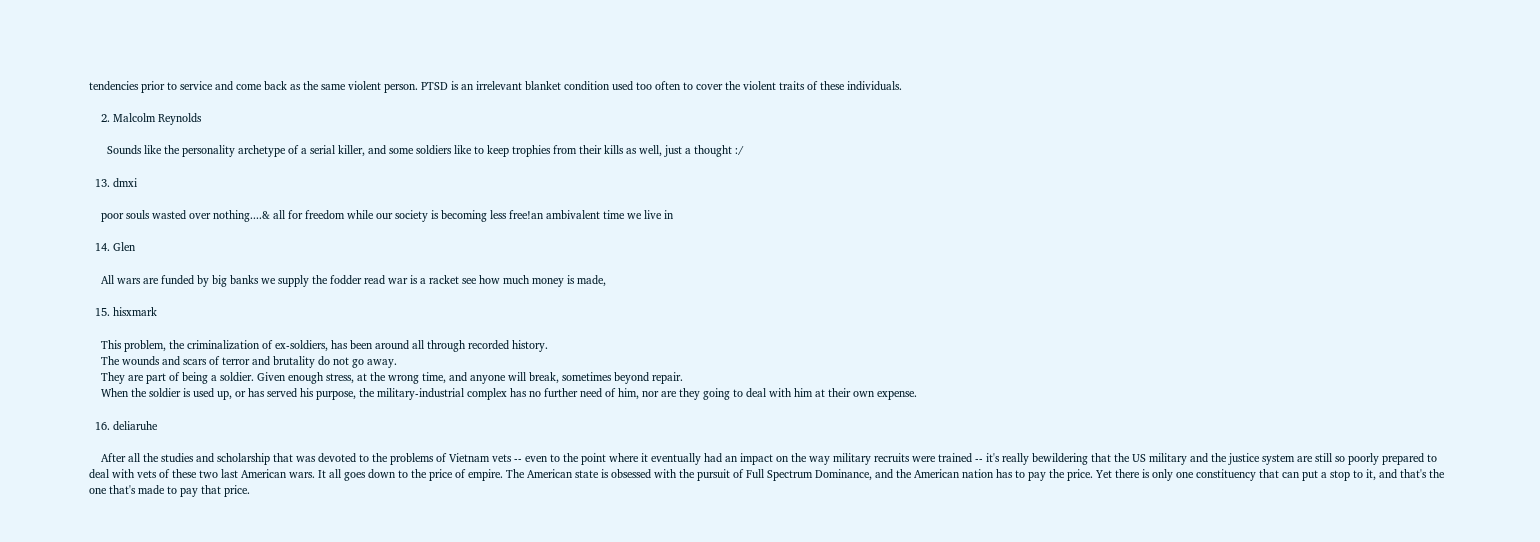tendencies prior to service and come back as the same violent person. PTSD is an irrelevant blanket condition used too often to cover the violent traits of these individuals.

    2. Malcolm Reynolds

      Sounds like the personality archetype of a serial killer, and some soldiers like to keep trophies from their kills as well, just a thought :/

  13. dmxi

    poor souls wasted over nothing....& all for freedom while our society is becoming less free!an ambivalent time we live in

  14. Glen

    All wars are funded by big banks we supply the fodder read war is a racket see how much money is made,

  15. hisxmark

    This problem, the criminalization of ex-soldiers, has been around all through recorded history.
    The wounds and scars of terror and brutality do not go away.
    They are part of being a soldier. Given enough stress, at the wrong time, and anyone will break, sometimes beyond repair.
    When the soldier is used up, or has served his purpose, the military-industrial complex has no further need of him, nor are they going to deal with him at their own expense.

  16. deliaruhe

    After all the studies and scholarship that was devoted to the problems of Vietnam vets -- even to the point where it eventually had an impact on the way military recruits were trained -- it's really bewildering that the US military and the justice system are still so poorly prepared to deal with vets of these two last American wars. It all goes down to the price of empire. The American state is obsessed with the pursuit of Full Spectrum Dominance, and the American nation has to pay the price. Yet there is only one constituency that can put a stop to it, and that's the one that's made to pay that price.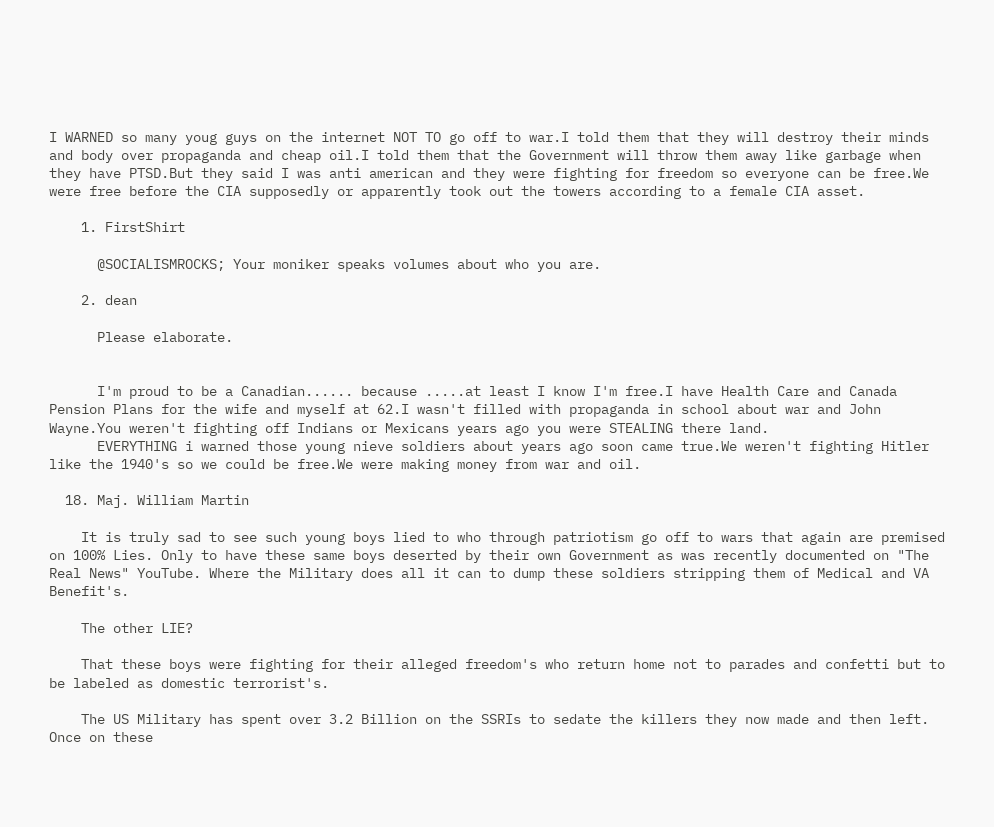I WARNED so many youg guys on the internet NOT TO go off to war.I told them that they will destroy their minds and body over propaganda and cheap oil.I told them that the Government will throw them away like garbage when they have PTSD.But they said I was anti american and they were fighting for freedom so everyone can be free.We were free before the CIA supposedly or apparently took out the towers according to a female CIA asset.

    1. FirstShirt

      @SOCIALISMROCKS; Your moniker speaks volumes about who you are.

    2. dean

      Please elaborate.


      I'm proud to be a Canadian...... because .....at least I know I'm free.I have Health Care and Canada Pension Plans for the wife and myself at 62.I wasn't filled with propaganda in school about war and John Wayne.You weren't fighting off Indians or Mexicans years ago you were STEALING there land.
      EVERYTHING i warned those young nieve soldiers about years ago soon came true.We weren't fighting Hitler like the 1940's so we could be free.We were making money from war and oil.

  18. Maj. William Martin

    It is truly sad to see such young boys lied to who through patriotism go off to wars that again are premised on 100% Lies. Only to have these same boys deserted by their own Government as was recently documented on "The Real News" YouTube. Where the Military does all it can to dump these soldiers stripping them of Medical and VA Benefit's.

    The other LIE?

    That these boys were fighting for their alleged freedom's who return home not to parades and confetti but to be labeled as domestic terrorist's.

    The US Military has spent over 3.2 Billion on the SSRIs to sedate the killers they now made and then left. Once on these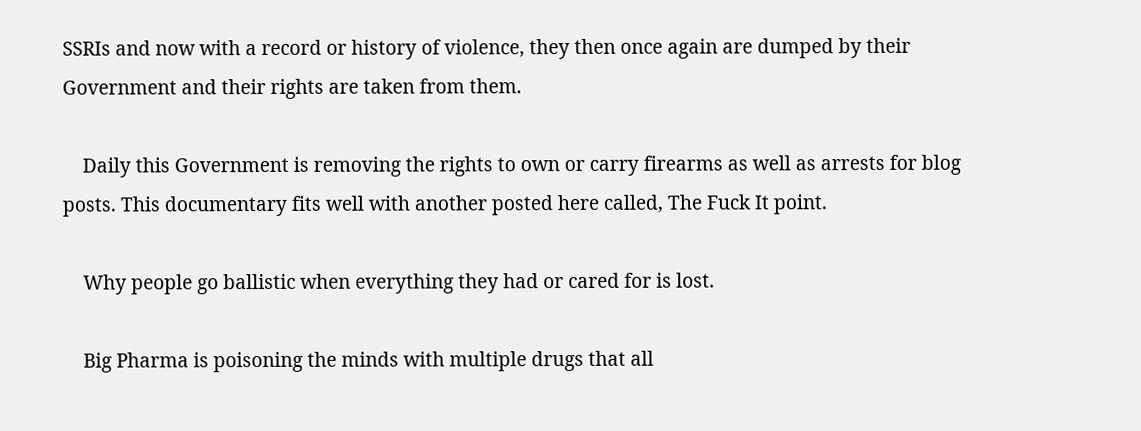SSRIs and now with a record or history of violence, they then once again are dumped by their Government and their rights are taken from them.

    Daily this Government is removing the rights to own or carry firearms as well as arrests for blog posts. This documentary fits well with another posted here called, The Fuck It point.

    Why people go ballistic when everything they had or cared for is lost.

    Big Pharma is poisoning the minds with multiple drugs that all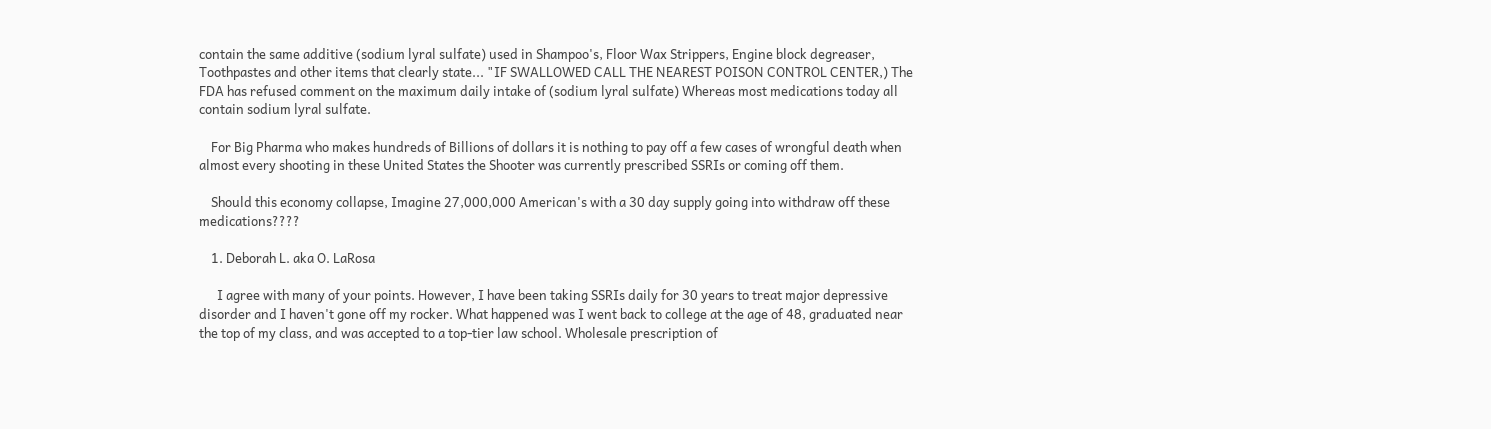contain the same additive (sodium lyral sulfate) used in Shampoo's, Floor Wax Strippers, Engine block degreaser, Toothpastes and other items that clearly state... "IF SWALLOWED CALL THE NEAREST POISON CONTROL CENTER,) The FDA has refused comment on the maximum daily intake of (sodium lyral sulfate) Whereas most medications today all contain sodium lyral sulfate.

    For Big Pharma who makes hundreds of Billions of dollars it is nothing to pay off a few cases of wrongful death when almost every shooting in these United States the Shooter was currently prescribed SSRIs or coming off them.

    Should this economy collapse, Imagine 27,000,000 American's with a 30 day supply going into withdraw off these medications????

    1. Deborah L. aka O. LaRosa

      I agree with many of your points. However, I have been taking SSRIs daily for 30 years to treat major depressive disorder and I haven't gone off my rocker. What happened was I went back to college at the age of 48, graduated near the top of my class, and was accepted to a top-tier law school. Wholesale prescription of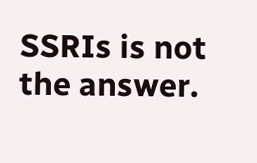SSRIs is not the answer.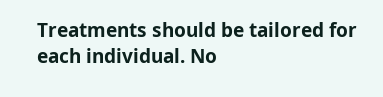Treatments should be tailored for each individual. No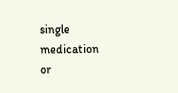single medication or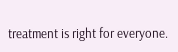treatment is right for everyone.